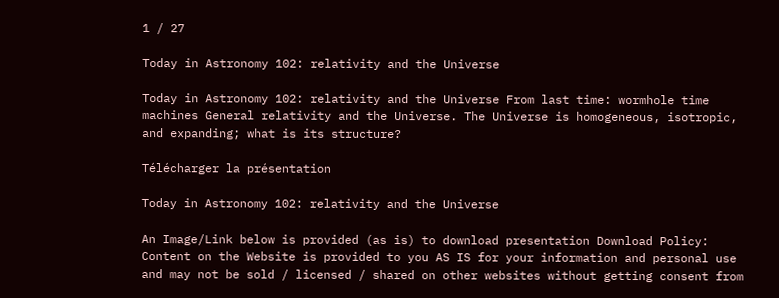1 / 27

Today in Astronomy 102: relativity and the Universe

Today in Astronomy 102: relativity and the Universe From last time: wormhole time machines General relativity and the Universe. The Universe is homogeneous, isotropic, and expanding; what is its structure?

Télécharger la présentation

Today in Astronomy 102: relativity and the Universe

An Image/Link below is provided (as is) to download presentation Download Policy: Content on the Website is provided to you AS IS for your information and personal use and may not be sold / licensed / shared on other websites without getting consent from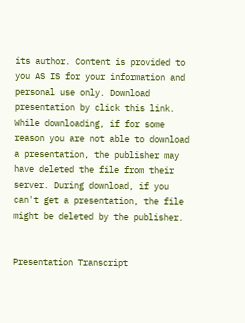its author. Content is provided to you AS IS for your information and personal use only. Download presentation by click this link. While downloading, if for some reason you are not able to download a presentation, the publisher may have deleted the file from their server. During download, if you can't get a presentation, the file might be deleted by the publisher.


Presentation Transcript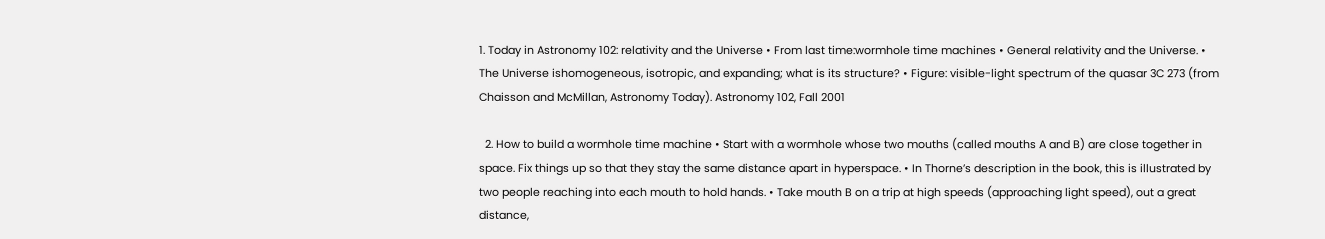1. Today in Astronomy 102: relativity and the Universe • From last time:wormhole time machines • General relativity and the Universe. • The Universe ishomogeneous, isotropic, and expanding; what is its structure? • Figure: visible-light spectrum of the quasar 3C 273 (from Chaisson and McMillan, Astronomy Today). Astronomy 102, Fall 2001

  2. How to build a wormhole time machine • Start with a wormhole whose two mouths (called mouths A and B) are close together in space. Fix things up so that they stay the same distance apart in hyperspace. • In Thorne’s description in the book, this is illustrated by two people reaching into each mouth to hold hands. • Take mouth B on a trip at high speeds (approaching light speed), out a great distance,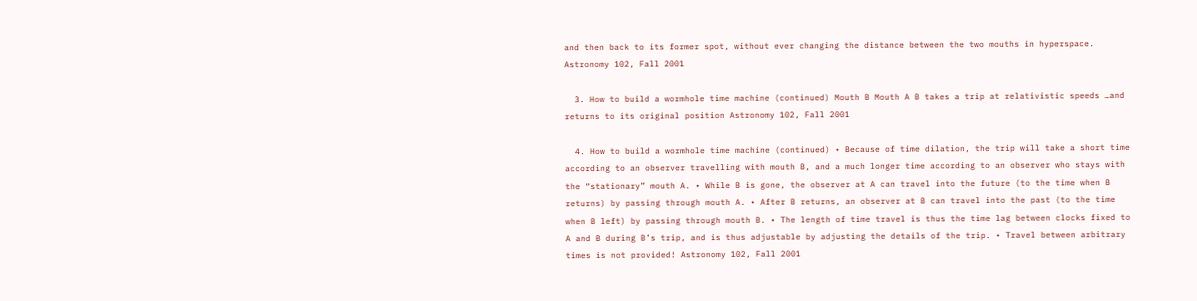and then back to its former spot, without ever changing the distance between the two mouths in hyperspace. Astronomy 102, Fall 2001

  3. How to build a wormhole time machine (continued) Mouth B Mouth A B takes a trip at relativistic speeds …and returns to its original position Astronomy 102, Fall 2001

  4. How to build a wormhole time machine (continued) • Because of time dilation, the trip will take a short time according to an observer travelling with mouth B, and a much longer time according to an observer who stays with the “stationary” mouth A. • While B is gone, the observer at A can travel into the future (to the time when B returns) by passing through mouth A. • After B returns, an observer at B can travel into the past (to the time when B left) by passing through mouth B. • The length of time travel is thus the time lag between clocks fixed to A and B during B’s trip, and is thus adjustable by adjusting the details of the trip. • Travel between arbitrary times is not provided! Astronomy 102, Fall 2001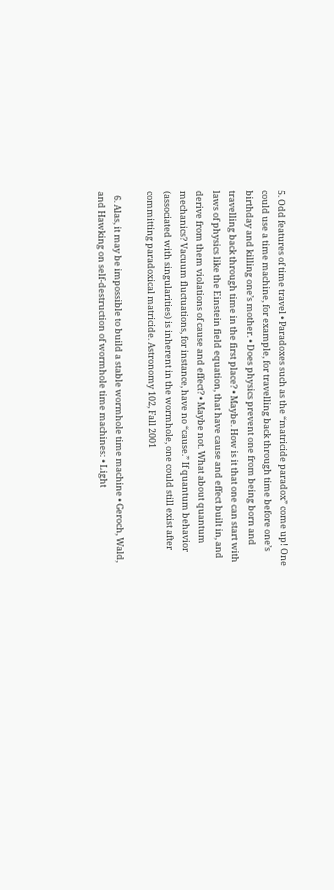5. Odd features of time travel • Paradoxes such as the “matricide paradox” come up! One could use a time machine, for example, for travelling back through time before one’s birthday and killing one’s mother. • Does physics prevent one from being born and travelling back through time in the first place? • Maybe. How is it that one can start with laws of physics like the Einstein field equation, that have cause and effect built in, and derive from them violations of cause and effect? • Maybe not. What about quantum mechanics? Vacuum fluctuations, for instance, have no “cause.” If quantum behavior (associated with singularities) is inherent in the wormhole, one could still exist after committing paradoxical matricide. Astronomy 102, Fall 2001

  6. Alas, it may be impossible to build a stable wormhole time machine • Geroch, Wald, and Hawking on self-destruction of wormhole time machines: • Light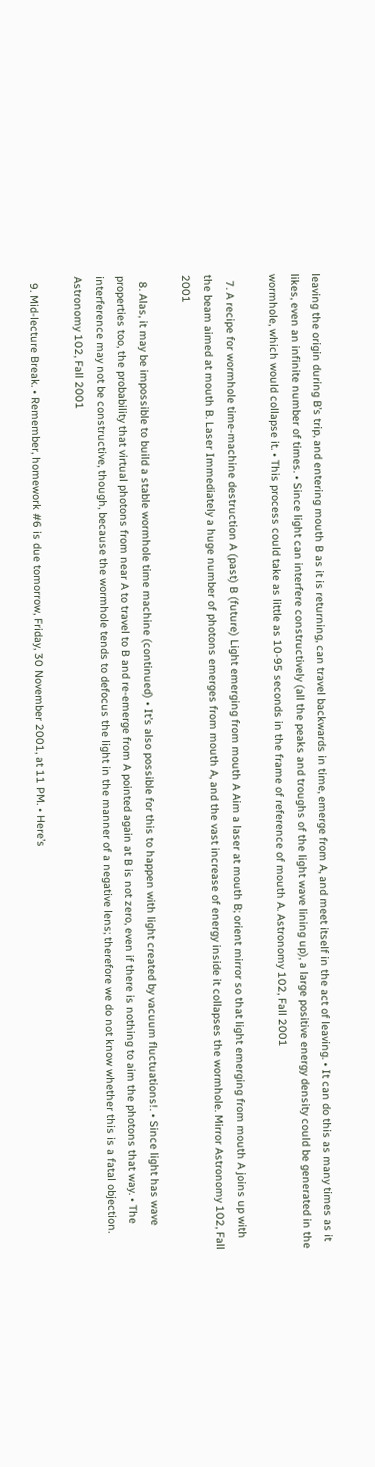leaving the origin during B’s trip, and entering mouth B as it is returning, can travel backwards in time, emerge from A, and meet itself in the act of leaving. • It can do this as many times as it likes, even an infinite number of times. • Since light can interfere constructively (all the peaks and troughs of the light wave lining up), a large positive energy density could be generated in the wormhole, which would collapse it. • This process could take as little as 10-95 seconds in the frame of reference of mouth A. Astronomy 102, Fall 2001

  7. A recipe for wormhole time-machine destruction A (past) B (future) Light emerging from mouth A Aim a laser at mouth B; orient mirror so that light emerging from mouth A joins up with the beam aimed at mouth B. Laser Immediately a huge number of photons emerges from mouth A, and the vast increase of energy inside it collapses the wormhole. Mirror Astronomy 102, Fall 2001

  8. Alas, it may be impossible to build a stable wormhole time machine (continued) • It’s also possible for this to happen with light created by vacuum fluctuations!. • Since light has wave properties too, the probability that virtual photons from near A to travel to B and re-emerge from A pointed again at B is not zero, even if there is nothing to aim the photons that way. • The interference may not be constructive, though, because the wormhole tends to defocus the light in the manner of a negative lens; therefore we do not know whether this is a fatal objection. Astronomy 102, Fall 2001

  9. Mid-lecture Break. • Remember, homework #6 is due tomorrow, Friday, 30 November 2001, at 11 PM. • Here’s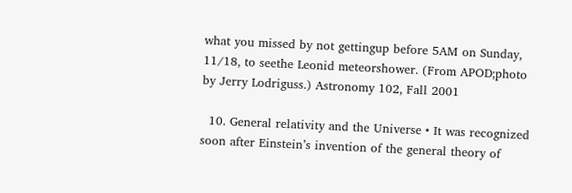what you missed by not gettingup before 5AM on Sunday, 11/18, to seethe Leonid meteorshower. (From APOD;photo by Jerry Lodriguss.) Astronomy 102, Fall 2001

  10. General relativity and the Universe • It was recognized soon after Einstein’s invention of the general theory of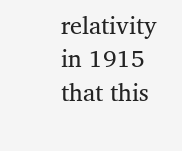relativity in 1915 that this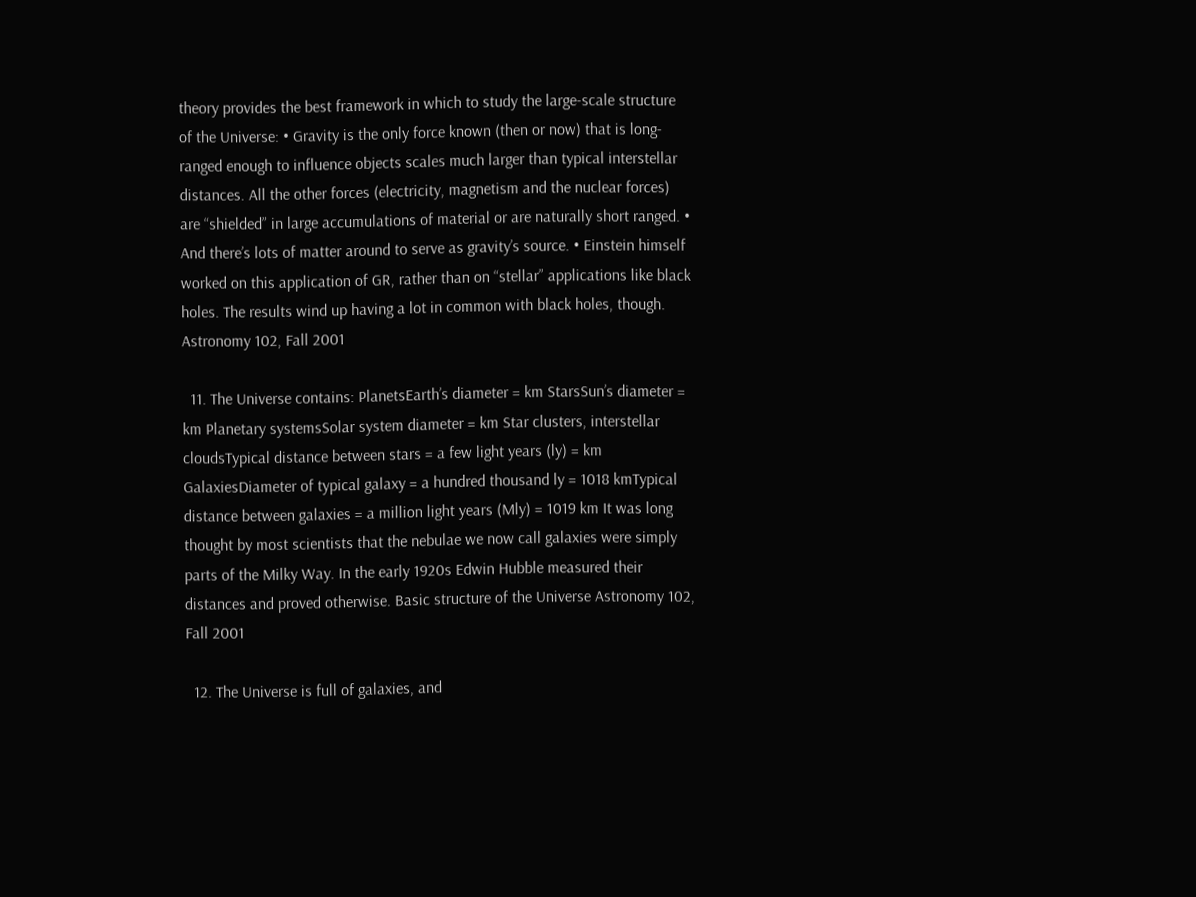theory provides the best framework in which to study the large-scale structure of the Universe: • Gravity is the only force known (then or now) that is long-ranged enough to influence objects scales much larger than typical interstellar distances. All the other forces (electricity, magnetism and the nuclear forces) are “shielded” in large accumulations of material or are naturally short ranged. • And there’s lots of matter around to serve as gravity’s source. • Einstein himself worked on this application of GR, rather than on “stellar” applications like black holes. The results wind up having a lot in common with black holes, though. Astronomy 102, Fall 2001

  11. The Universe contains: PlanetsEarth’s diameter = km StarsSun’s diameter = km Planetary systemsSolar system diameter = km Star clusters, interstellar cloudsTypical distance between stars = a few light years (ly) = km GalaxiesDiameter of typical galaxy = a hundred thousand ly = 1018 kmTypical distance between galaxies = a million light years (Mly) = 1019 km It was long thought by most scientists that the nebulae we now call galaxies were simply parts of the Milky Way. In the early 1920s Edwin Hubble measured their distances and proved otherwise. Basic structure of the Universe Astronomy 102, Fall 2001

  12. The Universe is full of galaxies, and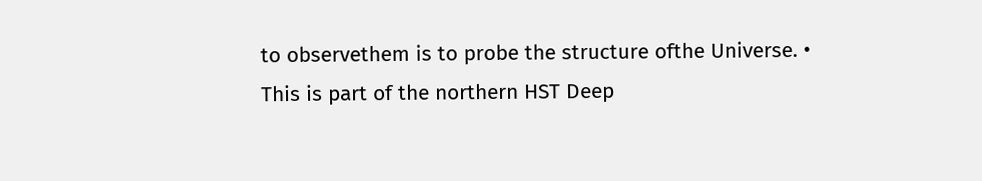to observethem is to probe the structure ofthe Universe. • This is part of the northern HST Deep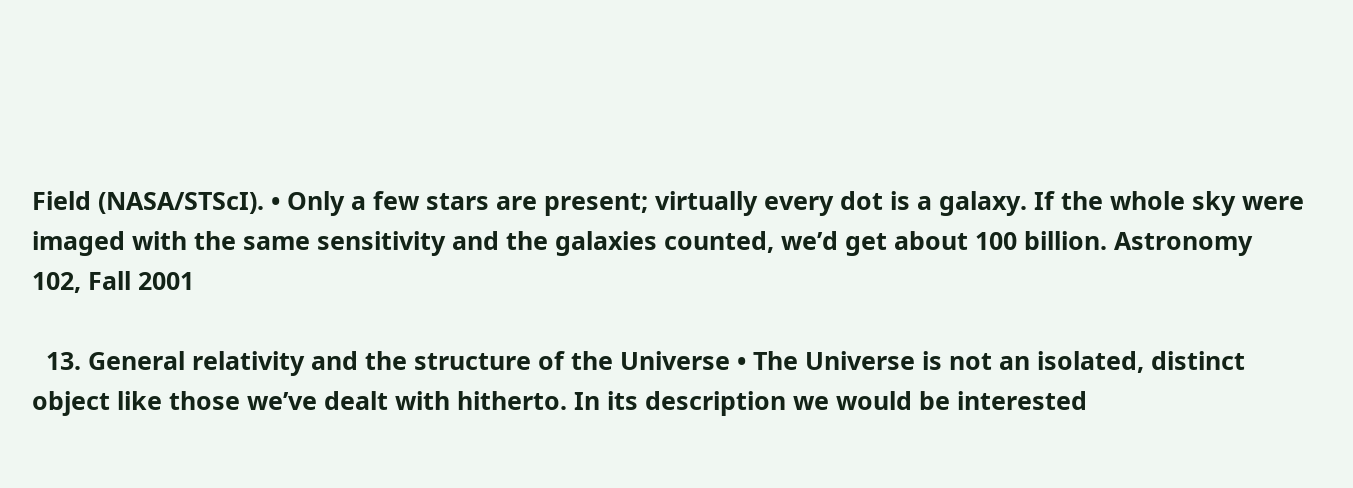Field (NASA/STScI). • Only a few stars are present; virtually every dot is a galaxy. If the whole sky were imaged with the same sensitivity and the galaxies counted, we’d get about 100 billion. Astronomy 102, Fall 2001

  13. General relativity and the structure of the Universe • The Universe is not an isolated, distinct object like those we’ve dealt with hitherto. In its description we would be interested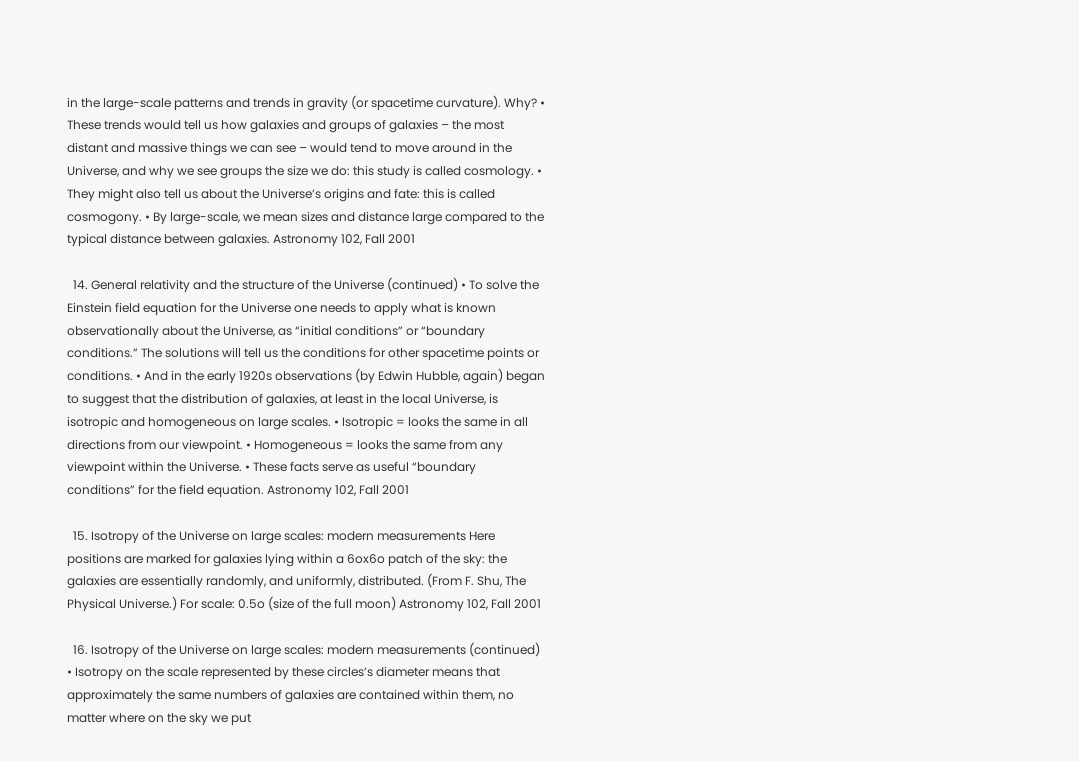in the large-scale patterns and trends in gravity (or spacetime curvature). Why? • These trends would tell us how galaxies and groups of galaxies – the most distant and massive things we can see – would tend to move around in the Universe, and why we see groups the size we do: this study is called cosmology. • They might also tell us about the Universe’s origins and fate: this is called cosmogony. • By large-scale, we mean sizes and distance large compared to the typical distance between galaxies. Astronomy 102, Fall 2001

  14. General relativity and the structure of the Universe (continued) • To solve the Einstein field equation for the Universe one needs to apply what is known observationally about the Universe, as “initial conditions” or “boundary conditions.” The solutions will tell us the conditions for other spacetime points or conditions. • And in the early 1920s observations (by Edwin Hubble, again) began to suggest that the distribution of galaxies, at least in the local Universe, is isotropic and homogeneous on large scales. • Isotropic = looks the same in all directions from our viewpoint. • Homogeneous = looks the same from any viewpoint within the Universe. • These facts serve as useful “boundary conditions” for the field equation. Astronomy 102, Fall 2001

  15. Isotropy of the Universe on large scales: modern measurements Here positions are marked for galaxies lying within a 6ox6o patch of the sky: the galaxies are essentially randomly, and uniformly, distributed. (From F. Shu, The Physical Universe.) For scale: 0.5o (size of the full moon) Astronomy 102, Fall 2001

  16. Isotropy of the Universe on large scales: modern measurements (continued) • Isotropy on the scale represented by these circles’s diameter means that approximately the same numbers of galaxies are contained within them, no matter where on the sky we put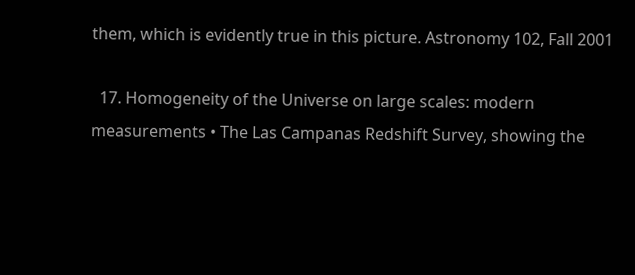them, which is evidently true in this picture. Astronomy 102, Fall 2001

  17. Homogeneity of the Universe on large scales: modern measurements • The Las Campanas Redshift Survey, showing the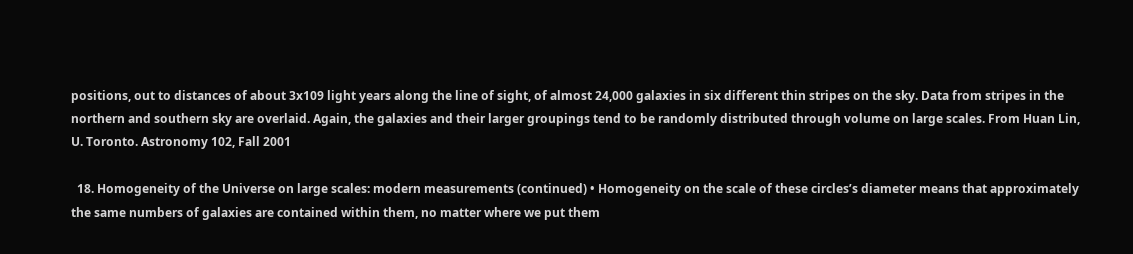positions, out to distances of about 3x109 light years along the line of sight, of almost 24,000 galaxies in six different thin stripes on the sky. Data from stripes in the northern and southern sky are overlaid. Again, the galaxies and their larger groupings tend to be randomly distributed through volume on large scales. From Huan Lin, U. Toronto. Astronomy 102, Fall 2001

  18. Homogeneity of the Universe on large scales: modern measurements (continued) • Homogeneity on the scale of these circles’s diameter means that approximately the same numbers of galaxies are contained within them, no matter where we put them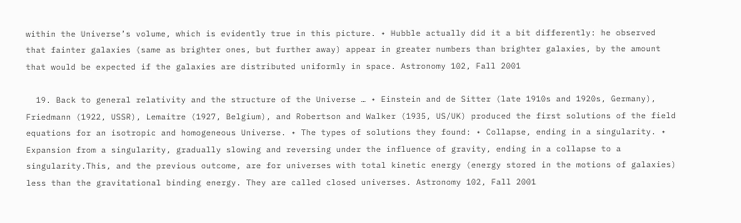within the Universe’s volume, which is evidently true in this picture. • Hubble actually did it a bit differently: he observed that fainter galaxies (same as brighter ones, but further away) appear in greater numbers than brighter galaxies, by the amount that would be expected if the galaxies are distributed uniformly in space. Astronomy 102, Fall 2001

  19. Back to general relativity and the structure of the Universe … • Einstein and de Sitter (late 1910s and 1920s, Germany), Friedmann (1922, USSR), Lemaitre (1927, Belgium), and Robertson and Walker (1935, US/UK) produced the first solutions of the field equations for an isotropic and homogeneous Universe. • The types of solutions they found: • Collapse, ending in a singularity. • Expansion from a singularity, gradually slowing and reversing under the influence of gravity, ending in a collapse to a singularity.This, and the previous outcome, are for universes with total kinetic energy (energy stored in the motions of galaxies) less than the gravitational binding energy. They are called closed universes. Astronomy 102, Fall 2001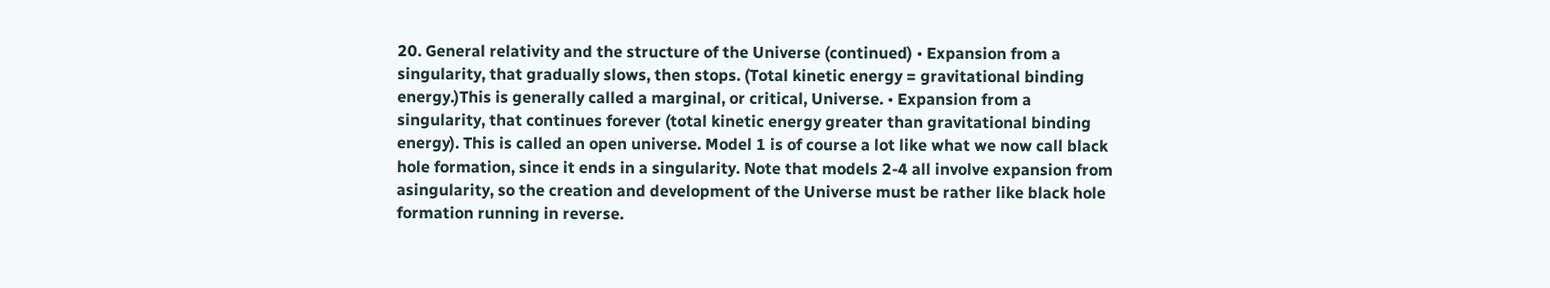20. General relativity and the structure of the Universe (continued) • Expansion from a singularity, that gradually slows, then stops. (Total kinetic energy = gravitational binding energy.)This is generally called a marginal, or critical, Universe. • Expansion from a singularity, that continues forever (total kinetic energy greater than gravitational binding energy). This is called an open universe. Model 1 is of course a lot like what we now call black hole formation, since it ends in a singularity. Note that models 2-4 all involve expansion from asingularity, so the creation and development of the Universe must be rather like black hole formation running in reverse.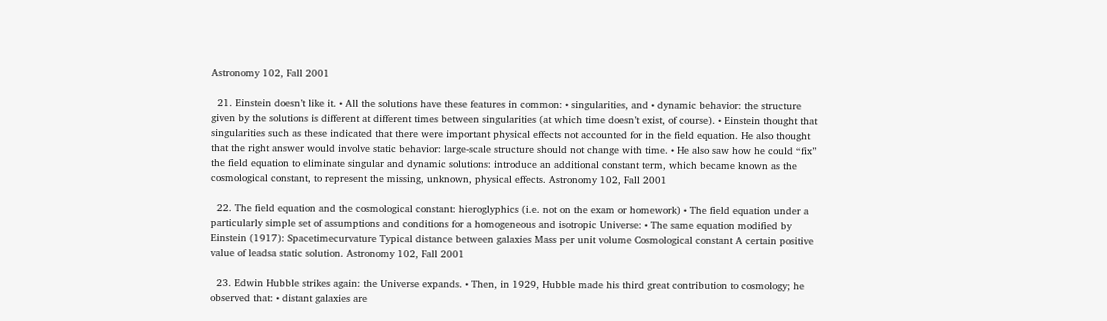Astronomy 102, Fall 2001

  21. Einstein doesn’t like it. • All the solutions have these features in common: • singularities, and • dynamic behavior: the structure given by the solutions is different at different times between singularities (at which time doesn’t exist, of course). • Einstein thought that singularities such as these indicated that there were important physical effects not accounted for in the field equation. He also thought that the right answer would involve static behavior: large-scale structure should not change with time. • He also saw how he could “fix” the field equation to eliminate singular and dynamic solutions: introduce an additional constant term, which became known as the cosmological constant, to represent the missing, unknown, physical effects. Astronomy 102, Fall 2001

  22. The field equation and the cosmological constant: hieroglyphics (i.e. not on the exam or homework) • The field equation under a particularly simple set of assumptions and conditions for a homogeneous and isotropic Universe: • The same equation modified by Einstein (1917): Spacetimecurvature Typical distance between galaxies Mass per unit volume Cosmological constant A certain positive value of leadsa static solution. Astronomy 102, Fall 2001

  23. Edwin Hubble strikes again: the Universe expands. • Then, in 1929, Hubble made his third great contribution to cosmology; he observed that: • distant galaxies are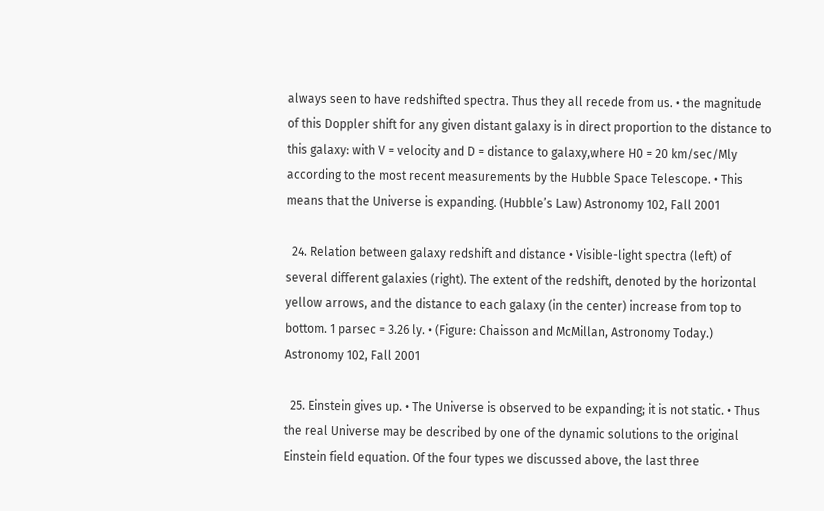always seen to have redshifted spectra. Thus they all recede from us. • the magnitude of this Doppler shift for any given distant galaxy is in direct proportion to the distance to this galaxy: with V = velocity and D = distance to galaxy,where H0 = 20 km/sec/Mly according to the most recent measurements by the Hubble Space Telescope. • This means that the Universe is expanding. (Hubble’s Law) Astronomy 102, Fall 2001

  24. Relation between galaxy redshift and distance • Visible-light spectra (left) of several different galaxies (right). The extent of the redshift, denoted by the horizontal yellow arrows, and the distance to each galaxy (in the center) increase from top to bottom. 1 parsec = 3.26 ly. • (Figure: Chaisson and McMillan, Astronomy Today.) Astronomy 102, Fall 2001

  25. Einstein gives up. • The Universe is observed to be expanding; it is not static. • Thus the real Universe may be described by one of the dynamic solutions to the original Einstein field equation. Of the four types we discussed above, the last three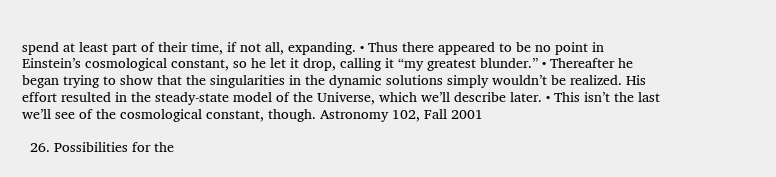spend at least part of their time, if not all, expanding. • Thus there appeared to be no point in Einstein’s cosmological constant, so he let it drop, calling it “my greatest blunder.” • Thereafter he began trying to show that the singularities in the dynamic solutions simply wouldn’t be realized. His effort resulted in the steady-state model of the Universe, which we’ll describe later. • This isn’t the last we’ll see of the cosmological constant, though. Astronomy 102, Fall 2001

  26. Possibilities for the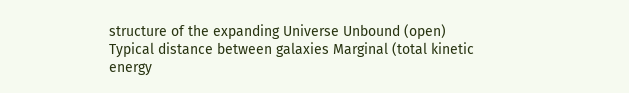structure of the expanding Universe Unbound (open) Typical distance between galaxies Marginal (total kinetic energy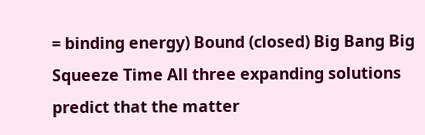= binding energy) Bound (closed) Big Bang Big Squeeze Time All three expanding solutions predict that the matter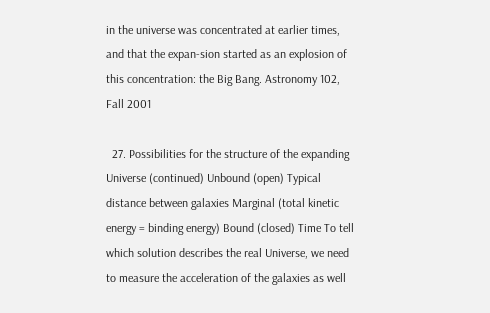in the universe was concentrated at earlier times, and that the expan-sion started as an explosion of this concentration: the Big Bang. Astronomy 102, Fall 2001

  27. Possibilities for the structure of the expanding Universe (continued) Unbound (open) Typical distance between galaxies Marginal (total kinetic energy = binding energy) Bound (closed) Time To tell which solution describes the real Universe, we need to measure the acceleration of the galaxies as well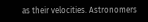as their velocities. Astronomers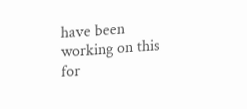have been working on this for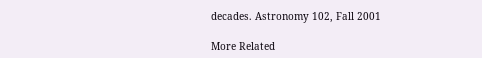decades. Astronomy 102, Fall 2001

More Related